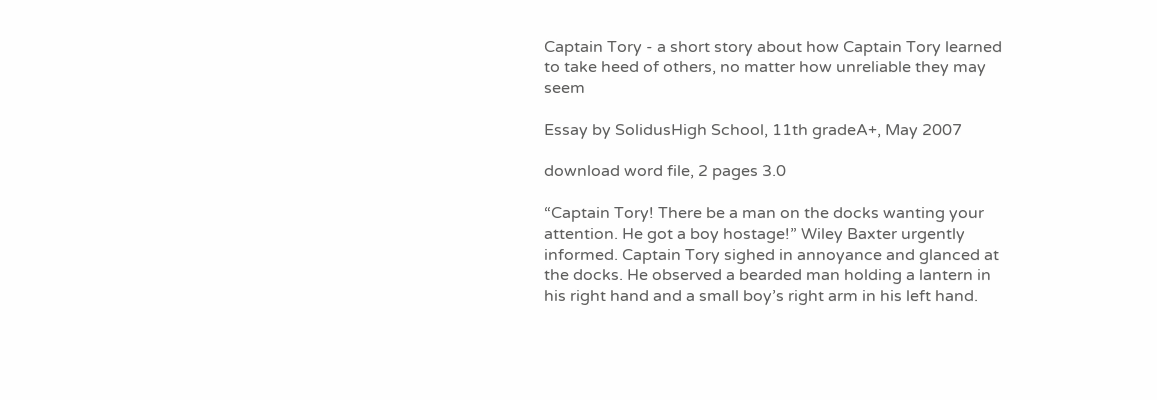Captain Tory - a short story about how Captain Tory learned to take heed of others, no matter how unreliable they may seem

Essay by SolidusHigh School, 11th gradeA+, May 2007

download word file, 2 pages 3.0

“Captain Tory! There be a man on the docks wanting your attention. He got a boy hostage!” Wiley Baxter urgently informed. Captain Tory sighed in annoyance and glanced at the docks. He observed a bearded man holding a lantern in his right hand and a small boy’s right arm in his left hand.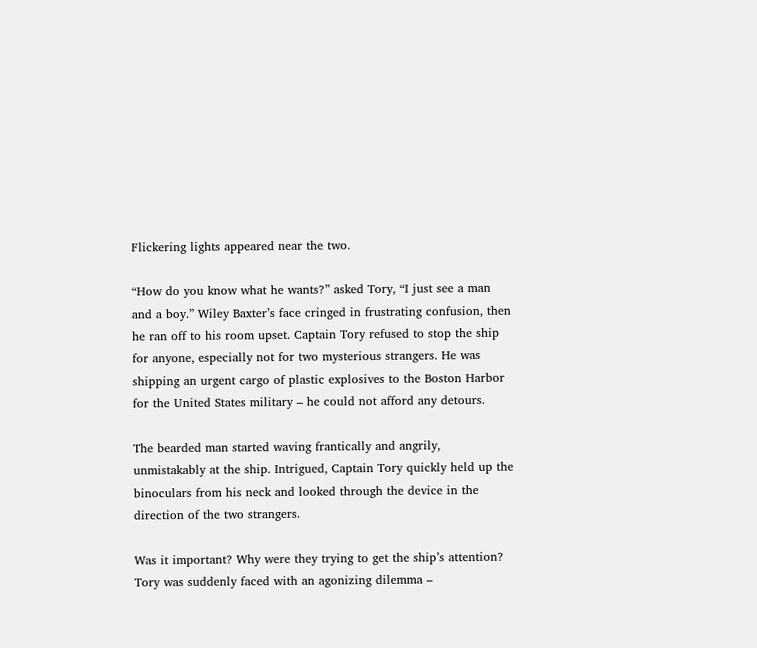Flickering lights appeared near the two.

“How do you know what he wants?” asked Tory, “I just see a man and a boy.” Wiley Baxter’s face cringed in frustrating confusion, then he ran off to his room upset. Captain Tory refused to stop the ship for anyone, especially not for two mysterious strangers. He was shipping an urgent cargo of plastic explosives to the Boston Harbor for the United States military – he could not afford any detours.

The bearded man started waving frantically and angrily, unmistakably at the ship. Intrigued, Captain Tory quickly held up the binoculars from his neck and looked through the device in the direction of the two strangers.

Was it important? Why were they trying to get the ship’s attention? Tory was suddenly faced with an agonizing dilemma –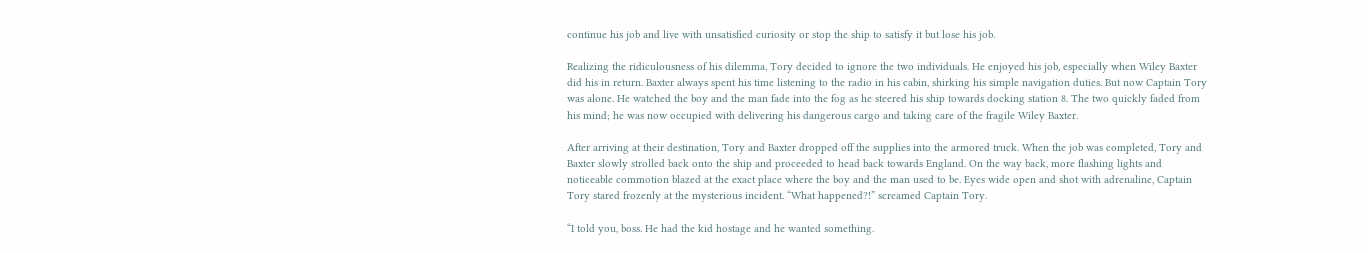continue his job and live with unsatisfied curiosity or stop the ship to satisfy it but lose his job.

Realizing the ridiculousness of his dilemma, Tory decided to ignore the two individuals. He enjoyed his job, especially when Wiley Baxter did his in return. Baxter always spent his time listening to the radio in his cabin, shirking his simple navigation duties. But now Captain Tory was alone. He watched the boy and the man fade into the fog as he steered his ship towards docking station 8. The two quickly faded from his mind; he was now occupied with delivering his dangerous cargo and taking care of the fragile Wiley Baxter.

After arriving at their destination, Tory and Baxter dropped off the supplies into the armored truck. When the job was completed, Tory and Baxter slowly strolled back onto the ship and proceeded to head back towards England. On the way back, more flashing lights and noticeable commotion blazed at the exact place where the boy and the man used to be. Eyes wide open and shot with adrenaline, Captain Tory stared frozenly at the mysterious incident. “What happened?!” screamed Captain Tory.

“I told you, boss. He had the kid hostage and he wanted something.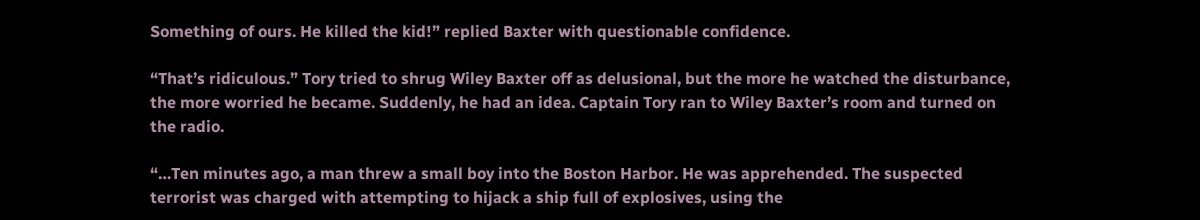Something of ours. He killed the kid!” replied Baxter with questionable confidence.

“That’s ridiculous.” Tory tried to shrug Wiley Baxter off as delusional, but the more he watched the disturbance, the more worried he became. Suddenly, he had an idea. Captain Tory ran to Wiley Baxter’s room and turned on the radio.

“…Ten minutes ago, a man threw a small boy into the Boston Harbor. He was apprehended. The suspected terrorist was charged with attempting to hijack a ship full of explosives, using the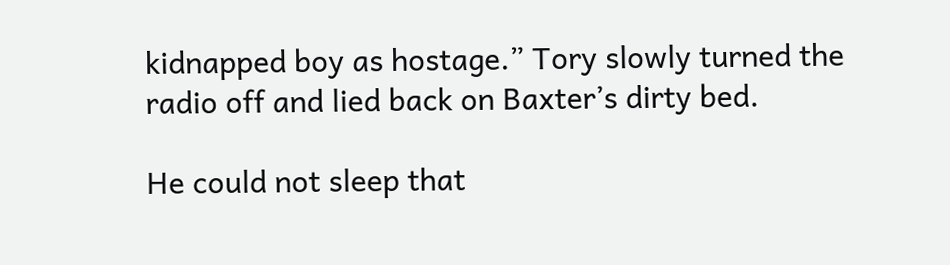kidnapped boy as hostage.” Tory slowly turned the radio off and lied back on Baxter’s dirty bed.

He could not sleep that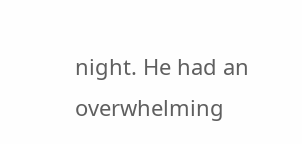night. He had an overwhelming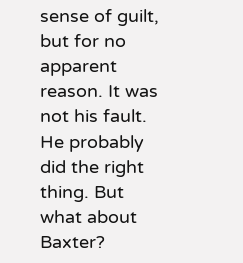sense of guilt, but for no apparent reason. It was not his fault. He probably did the right thing. But what about Baxter?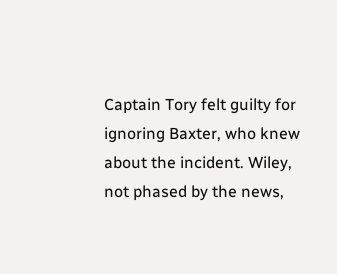Captain Tory felt guilty for ignoring Baxter, who knew about the incident. Wiley, not phased by the news,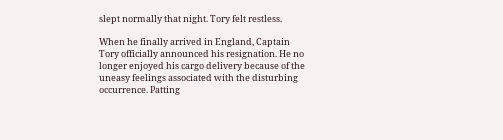slept normally that night. Tory felt restless.

When he finally arrived in England, Captain Tory officially announced his resignation. He no longer enjoyed his cargo delivery because of the uneasy feelings associated with the disturbing occurrence. Patting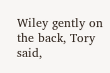Wiley gently on the back, Tory said,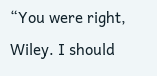“You were right, Wiley. I should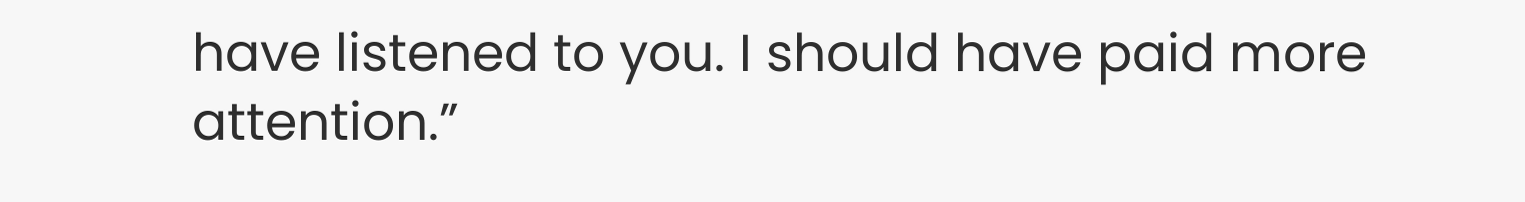have listened to you. I should have paid more attention.”